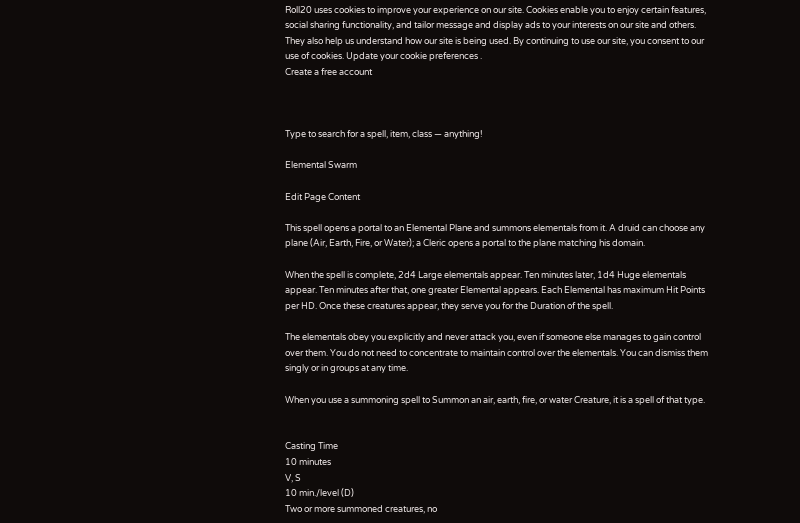Roll20 uses cookies to improve your experience on our site. Cookies enable you to enjoy certain features, social sharing functionality, and tailor message and display ads to your interests on our site and others. They also help us understand how our site is being used. By continuing to use our site, you consent to our use of cookies. Update your cookie preferences .
Create a free account



Type to search for a spell, item, class — anything!

Elemental Swarm

Edit Page Content

This spell opens a portal to an Elemental Plane and summons elementals from it. A druid can choose any plane (Air, Earth, Fire, or Water); a Cleric opens a portal to the plane matching his domain.

When the spell is complete, 2d4 Large elementals appear. Ten minutes later, 1d4 Huge elementals appear. Ten minutes after that, one greater Elemental appears. Each Elemental has maximum Hit Points per HD. Once these creatures appear, they serve you for the Duration of the spell.

The elementals obey you explicitly and never attack you, even if someone else manages to gain control over them. You do not need to concentrate to maintain control over the elementals. You can dismiss them singly or in groups at any time.

When you use a summoning spell to Summon an air, earth, fire, or water Creature, it is a spell of that type.


Casting Time
10 minutes
V, S
10 min./level (D)
Two or more summoned creatures, no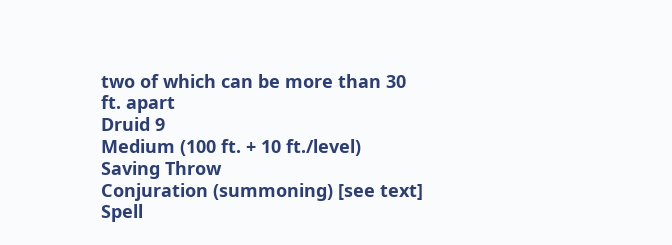two of which can be more than 30 ft. apart
Druid 9
Medium (100 ft. + 10 ft./level)
Saving Throw
Conjuration (summoning) [see text]
Spell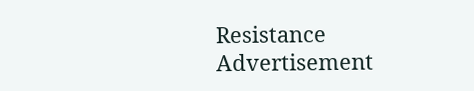Resistance
Advertisement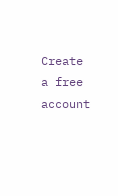Create a free account